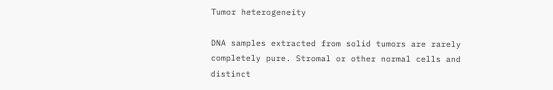Tumor heterogeneity

DNA samples extracted from solid tumors are rarely completely pure. Stromal or other normal cells and distinct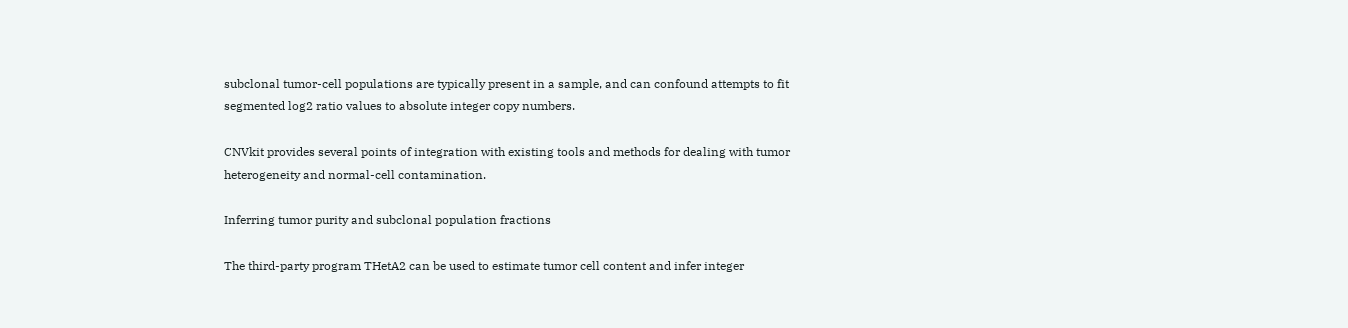subclonal tumor-cell populations are typically present in a sample, and can confound attempts to fit segmented log2 ratio values to absolute integer copy numbers.

CNVkit provides several points of integration with existing tools and methods for dealing with tumor heterogeneity and normal-cell contamination.

Inferring tumor purity and subclonal population fractions

The third-party program THetA2 can be used to estimate tumor cell content and infer integer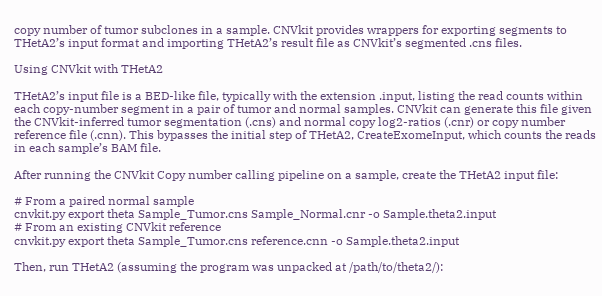copy number of tumor subclones in a sample. CNVkit provides wrappers for exporting segments to THetA2’s input format and importing THetA2’s result file as CNVkit’s segmented .cns files.

Using CNVkit with THetA2

THetA2’s input file is a BED-like file, typically with the extension .input, listing the read counts within each copy-number segment in a pair of tumor and normal samples. CNVkit can generate this file given the CNVkit-inferred tumor segmentation (.cns) and normal copy log2-ratios (.cnr) or copy number reference file (.cnn). This bypasses the initial step of THetA2, CreateExomeInput, which counts the reads in each sample’s BAM file.

After running the CNVkit Copy number calling pipeline on a sample, create the THetA2 input file:

# From a paired normal sample
cnvkit.py export theta Sample_Tumor.cns Sample_Normal.cnr -o Sample.theta2.input
# From an existing CNVkit reference
cnvkit.py export theta Sample_Tumor.cns reference.cnn -o Sample.theta2.input

Then, run THetA2 (assuming the program was unpacked at /path/to/theta2/):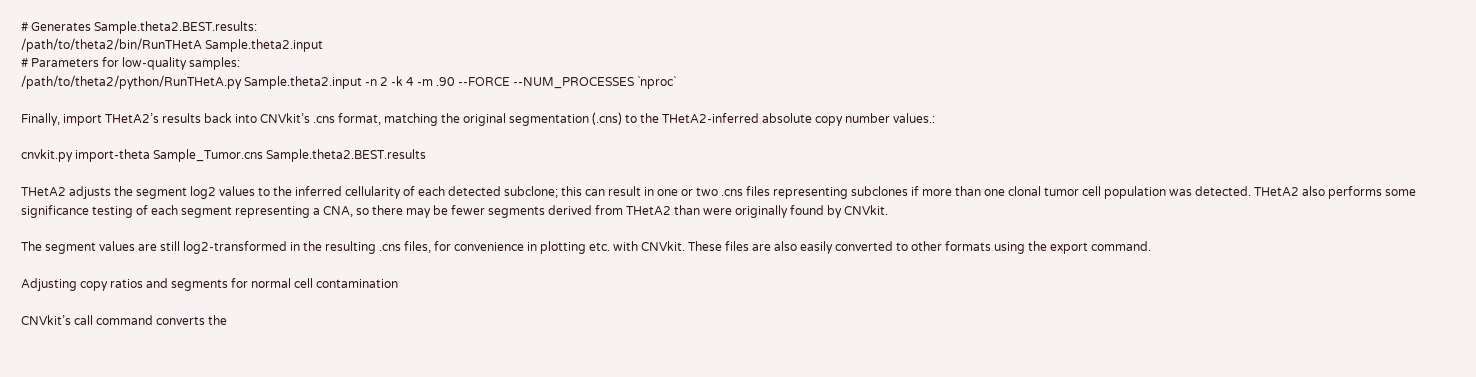# Generates Sample.theta2.BEST.results:
/path/to/theta2/bin/RunTHetA Sample.theta2.input
# Parameters for low-quality samples:
/path/to/theta2/python/RunTHetA.py Sample.theta2.input -n 2 -k 4 -m .90 --FORCE --NUM_PROCESSES `nproc`

Finally, import THetA2’s results back into CNVkit’s .cns format, matching the original segmentation (.cns) to the THetA2-inferred absolute copy number values.:

cnvkit.py import-theta Sample_Tumor.cns Sample.theta2.BEST.results

THetA2 adjusts the segment log2 values to the inferred cellularity of each detected subclone; this can result in one or two .cns files representing subclones if more than one clonal tumor cell population was detected. THetA2 also performs some significance testing of each segment representing a CNA, so there may be fewer segments derived from THetA2 than were originally found by CNVkit.

The segment values are still log2-transformed in the resulting .cns files, for convenience in plotting etc. with CNVkit. These files are also easily converted to other formats using the export command.

Adjusting copy ratios and segments for normal cell contamination

CNVkit’s call command converts the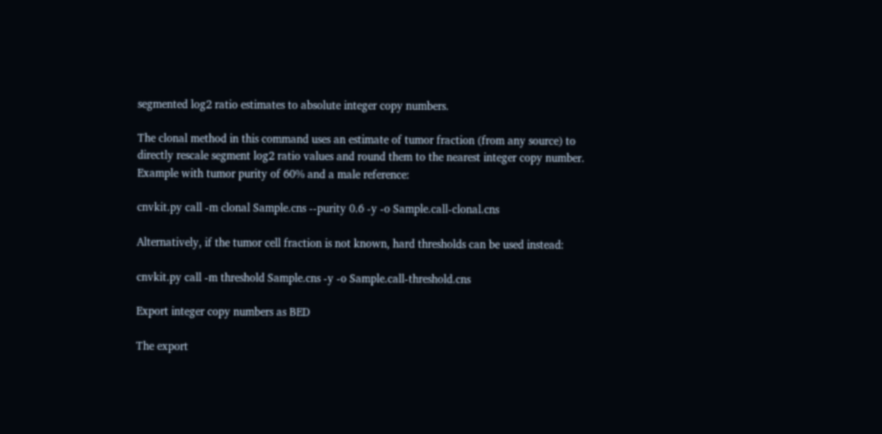segmented log2 ratio estimates to absolute integer copy numbers.

The clonal method in this command uses an estimate of tumor fraction (from any source) to directly rescale segment log2 ratio values and round them to the nearest integer copy number. Example with tumor purity of 60% and a male reference:

cnvkit.py call -m clonal Sample.cns --purity 0.6 -y -o Sample.call-clonal.cns

Alternatively, if the tumor cell fraction is not known, hard thresholds can be used instead:

cnvkit.py call -m threshold Sample.cns -y -o Sample.call-threshold.cns

Export integer copy numbers as BED

The export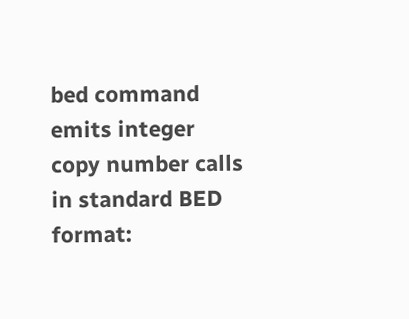bed command emits integer copy number calls in standard BED format: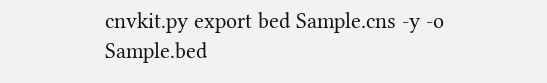cnvkit.py export bed Sample.cns -y -o Sample.bed